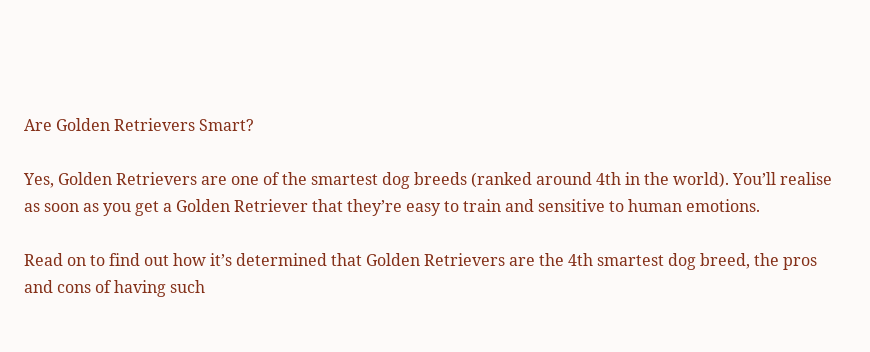Are Golden Retrievers Smart?

Yes, Golden Retrievers are one of the smartest dog breeds (ranked around 4th in the world). You’ll realise as soon as you get a Golden Retriever that they’re easy to train and sensitive to human emotions.

Read on to find out how it’s determined that Golden Retrievers are the 4th smartest dog breed, the pros and cons of having such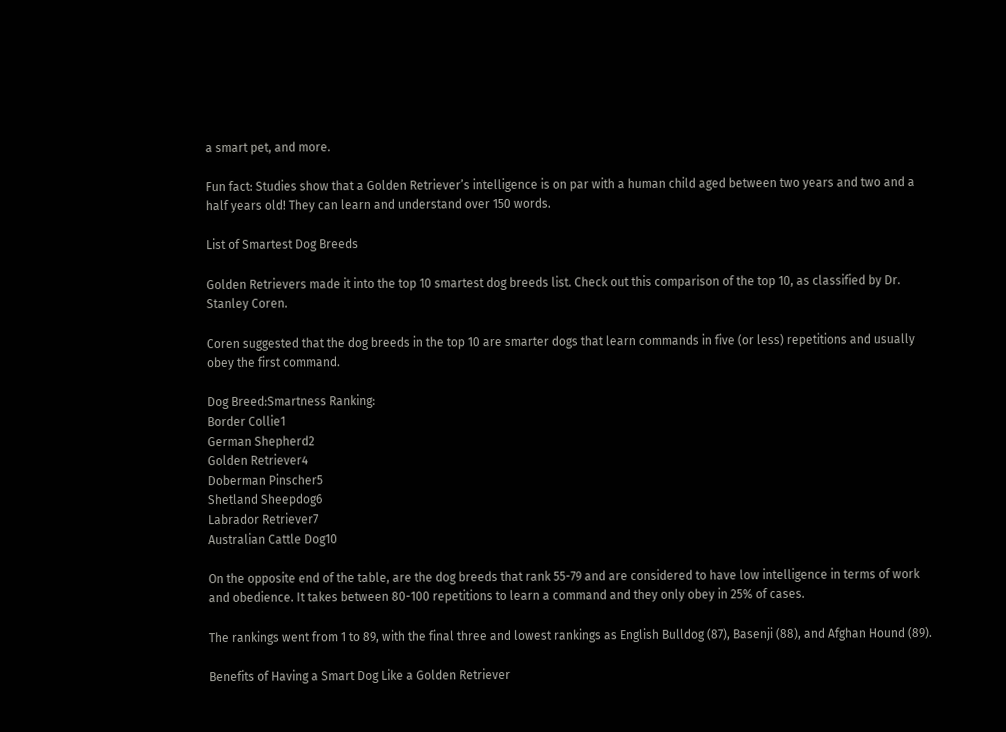a smart pet, and more.

Fun fact: Studies show that a Golden Retriever’s intelligence is on par with a human child aged between two years and two and a half years old! They can learn and understand over 150 words.

List of Smartest Dog Breeds

Golden Retrievers made it into the top 10 smartest dog breeds list. Check out this comparison of the top 10, as classified by Dr. Stanley Coren.

Coren suggested that the dog breeds in the top 10 are smarter dogs that learn commands in five (or less) repetitions and usually obey the first command.

Dog Breed:Smartness Ranking:
Border Collie1
German Shepherd2
Golden Retriever4
Doberman Pinscher5
Shetland Sheepdog6
Labrador Retriever7
Australian Cattle Dog10

On the opposite end of the table, are the dog breeds that rank 55-79 and are considered to have low intelligence in terms of work and obedience. It takes between 80-100 repetitions to learn a command and they only obey in 25% of cases.

The rankings went from 1 to 89, with the final three and lowest rankings as English Bulldog (87), Basenji (88), and Afghan Hound (89).

Benefits of Having a Smart Dog Like a Golden Retriever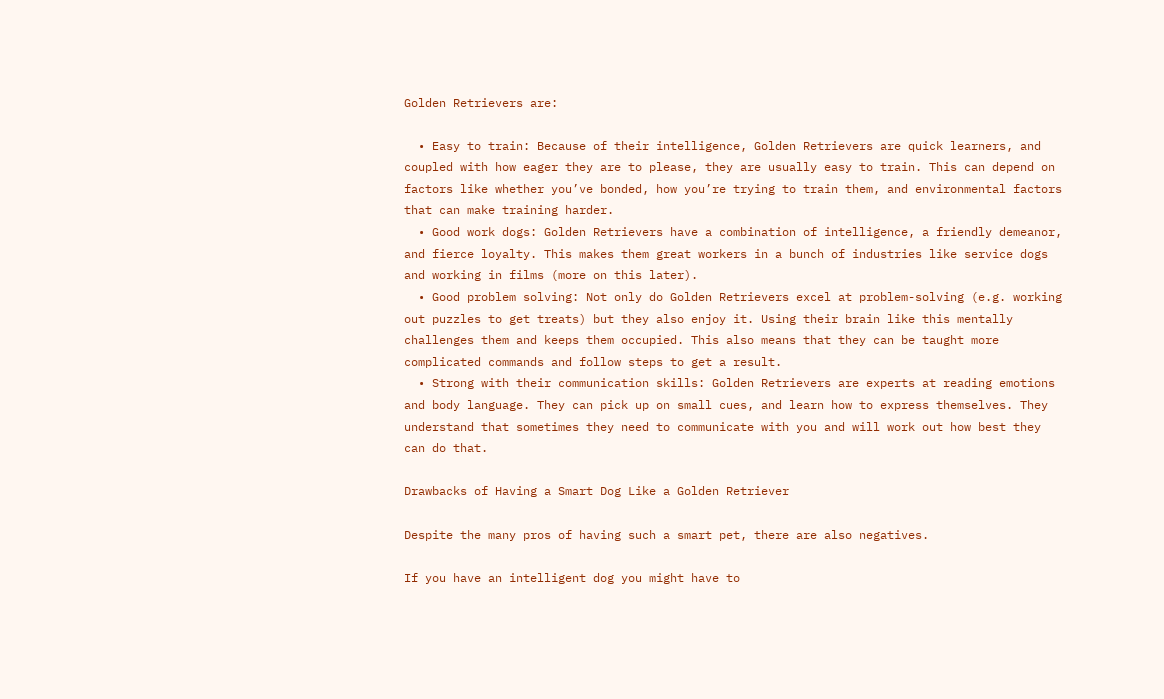Golden Retrievers are:

  • Easy to train: Because of their intelligence, Golden Retrievers are quick learners, and coupled with how eager they are to please, they are usually easy to train. This can depend on factors like whether you’ve bonded, how you’re trying to train them, and environmental factors that can make training harder.
  • Good work dogs: Golden Retrievers have a combination of intelligence, a friendly demeanor, and fierce loyalty. This makes them great workers in a bunch of industries like service dogs and working in films (more on this later).
  • Good problem solving: Not only do Golden Retrievers excel at problem-solving (e.g. working out puzzles to get treats) but they also enjoy it. Using their brain like this mentally challenges them and keeps them occupied. This also means that they can be taught more complicated commands and follow steps to get a result.
  • Strong with their communication skills: Golden Retrievers are experts at reading emotions and body language. They can pick up on small cues, and learn how to express themselves. They understand that sometimes they need to communicate with you and will work out how best they can do that.

Drawbacks of Having a Smart Dog Like a Golden Retriever

Despite the many pros of having such a smart pet, there are also negatives.

If you have an intelligent dog you might have to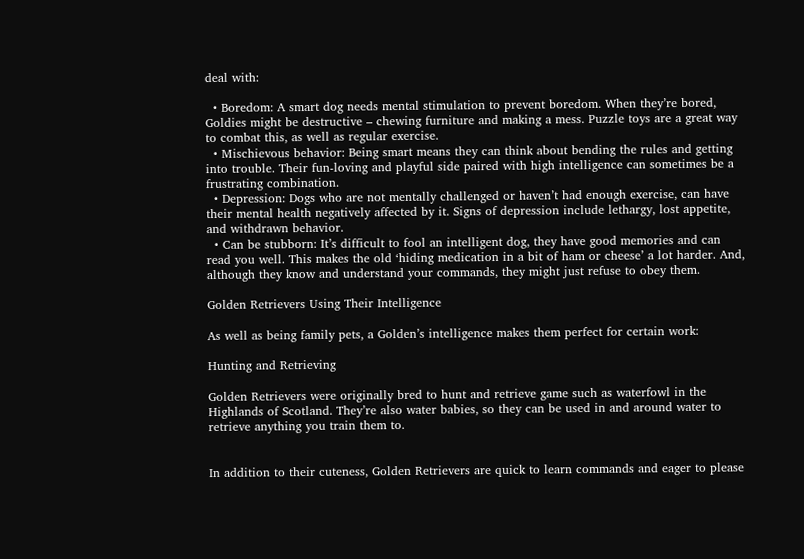deal with:

  • Boredom: A smart dog needs mental stimulation to prevent boredom. When they’re bored, Goldies might be destructive – chewing furniture and making a mess. Puzzle toys are a great way to combat this, as well as regular exercise.
  • Mischievous behavior: Being smart means they can think about bending the rules and getting into trouble. Their fun-loving and playful side paired with high intelligence can sometimes be a frustrating combination.
  • Depression: Dogs who are not mentally challenged or haven’t had enough exercise, can have their mental health negatively affected by it. Signs of depression include lethargy, lost appetite, and withdrawn behavior.
  • Can be stubborn: It’s difficult to fool an intelligent dog, they have good memories and can read you well. This makes the old ‘hiding medication in a bit of ham or cheese’ a lot harder. And, although they know and understand your commands, they might just refuse to obey them.

Golden Retrievers Using Their Intelligence

As well as being family pets, a Golden’s intelligence makes them perfect for certain work:

Hunting and Retrieving

Golden Retrievers were originally bred to hunt and retrieve game such as waterfowl in the Highlands of Scotland. They’re also water babies, so they can be used in and around water to retrieve anything you train them to.


In addition to their cuteness, Golden Retrievers are quick to learn commands and eager to please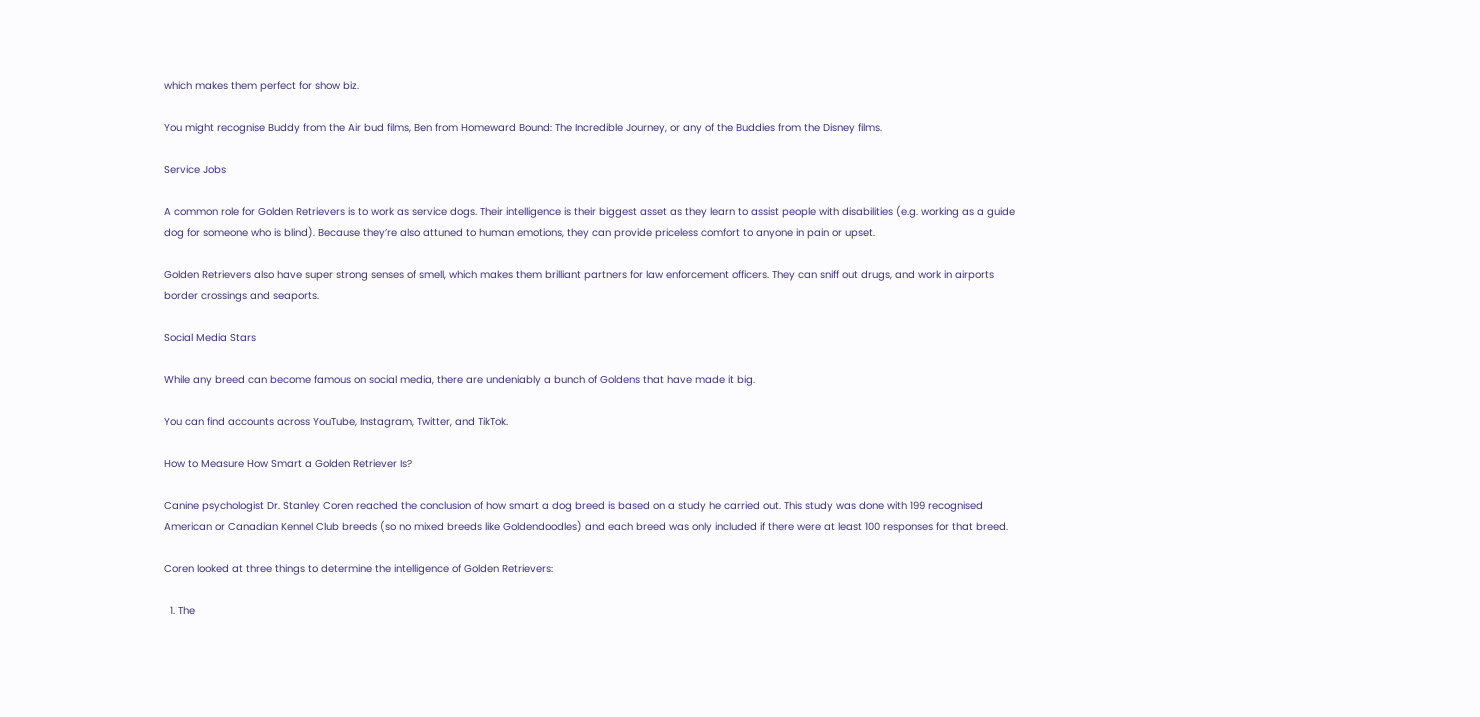which makes them perfect for show biz.

You might recognise Buddy from the Air bud films, Ben from Homeward Bound: The Incredible Journey, or any of the Buddies from the Disney films.

Service Jobs

A common role for Golden Retrievers is to work as service dogs. Their intelligence is their biggest asset as they learn to assist people with disabilities (e.g. working as a guide dog for someone who is blind). Because they’re also attuned to human emotions, they can provide priceless comfort to anyone in pain or upset.

Golden Retrievers also have super strong senses of smell, which makes them brilliant partners for law enforcement officers. They can sniff out drugs, and work in airports border crossings and seaports.

Social Media Stars

While any breed can become famous on social media, there are undeniably a bunch of Goldens that have made it big.

You can find accounts across YouTube, Instagram, Twitter, and TikTok.

How to Measure How Smart a Golden Retriever Is?

Canine psychologist Dr. Stanley Coren reached the conclusion of how smart a dog breed is based on a study he carried out. This study was done with 199 recognised American or Canadian Kennel Club breeds (so no mixed breeds like Goldendoodles) and each breed was only included if there were at least 100 responses for that breed.

Coren looked at three things to determine the intelligence of Golden Retrievers:

  1. The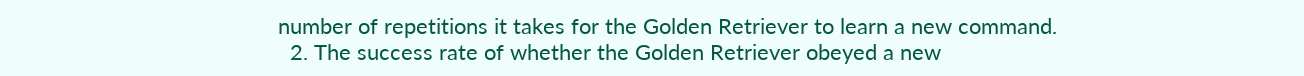number of repetitions it takes for the Golden Retriever to learn a new command.
  2. The success rate of whether the Golden Retriever obeyed a new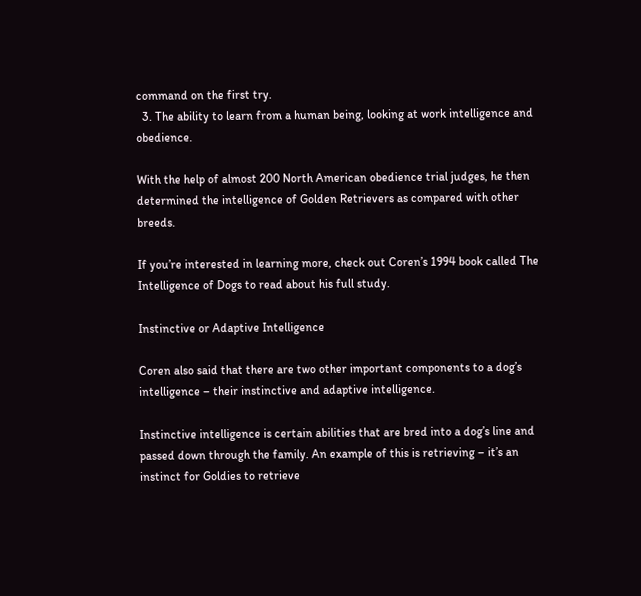command on the first try.
  3. The ability to learn from a human being, looking at work intelligence and obedience.

With the help of almost 200 North American obedience trial judges, he then determined the intelligence of Golden Retrievers as compared with other breeds.

If you’re interested in learning more, check out Coren’s 1994 book called The Intelligence of Dogs to read about his full study.

Instinctive or Adaptive Intelligence

Coren also said that there are two other important components to a dog’s intelligence – their instinctive and adaptive intelligence.

Instinctive intelligence is certain abilities that are bred into a dog’s line and passed down through the family. An example of this is retrieving – it’s an instinct for Goldies to retrieve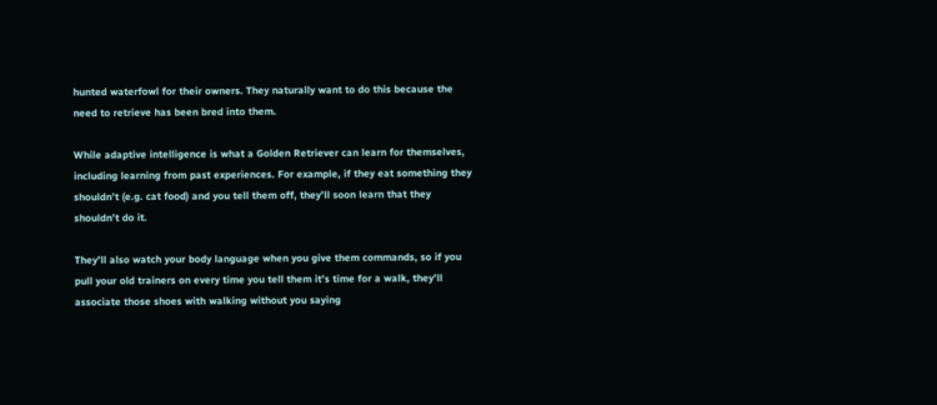hunted waterfowl for their owners. They naturally want to do this because the need to retrieve has been bred into them.

While adaptive intelligence is what a Golden Retriever can learn for themselves, including learning from past experiences. For example, if they eat something they shouldn’t (e.g. cat food) and you tell them off, they’ll soon learn that they shouldn’t do it.

They’ll also watch your body language when you give them commands, so if you pull your old trainers on every time you tell them it’s time for a walk, they’ll associate those shoes with walking without you saying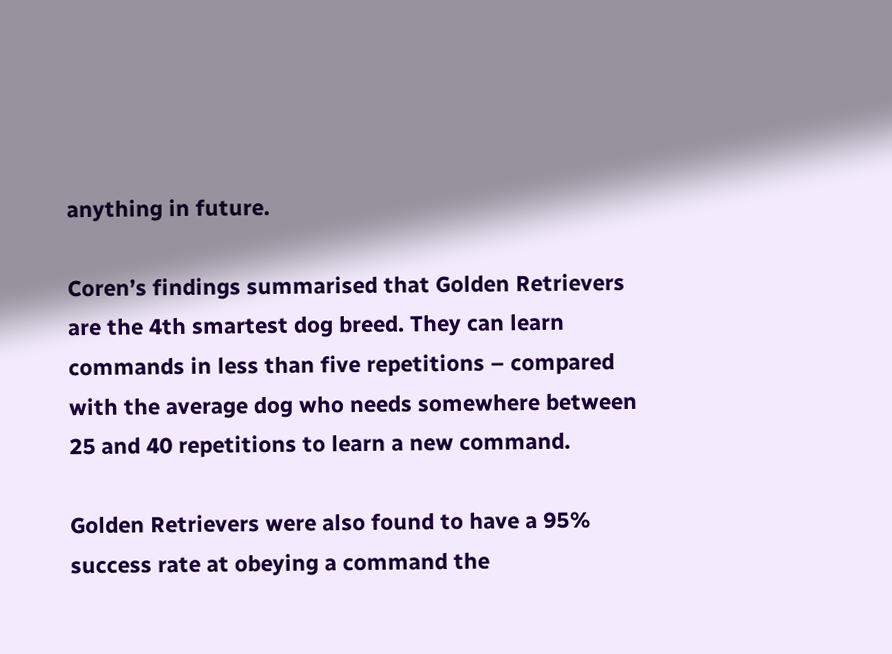anything in future.

Coren’s findings summarised that Golden Retrievers are the 4th smartest dog breed. They can learn commands in less than five repetitions – compared with the average dog who needs somewhere between 25 and 40 repetitions to learn a new command.

Golden Retrievers were also found to have a 95% success rate at obeying a command the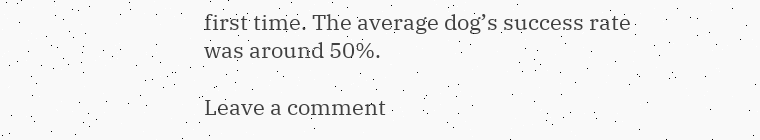first time. The average dog’s success rate was around 50%.

Leave a comment